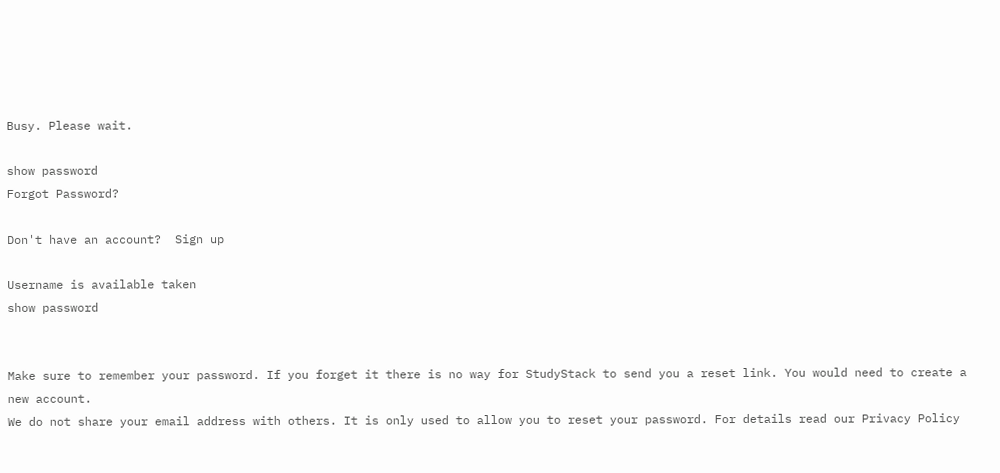Busy. Please wait.

show password
Forgot Password?

Don't have an account?  Sign up

Username is available taken
show password


Make sure to remember your password. If you forget it there is no way for StudyStack to send you a reset link. You would need to create a new account.
We do not share your email address with others. It is only used to allow you to reset your password. For details read our Privacy Policy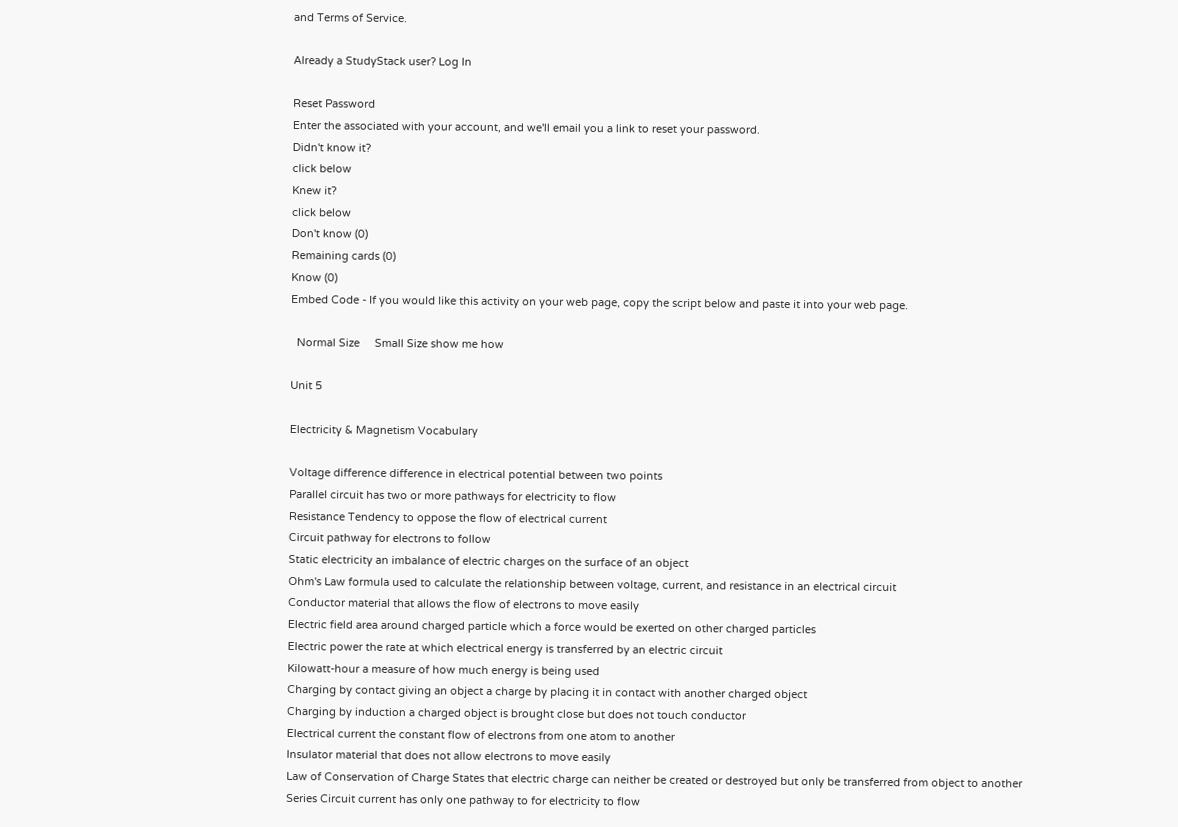and Terms of Service.

Already a StudyStack user? Log In

Reset Password
Enter the associated with your account, and we'll email you a link to reset your password.
Didn't know it?
click below
Knew it?
click below
Don't know (0)
Remaining cards (0)
Know (0)
Embed Code - If you would like this activity on your web page, copy the script below and paste it into your web page.

  Normal Size     Small Size show me how

Unit 5

Electricity & Magnetism Vocabulary

Voltage difference difference in electrical potential between two points
Parallel circuit has two or more pathways for electricity to flow
Resistance Tendency to oppose the flow of electrical current
Circuit pathway for electrons to follow
Static electricity an imbalance of electric charges on the surface of an object
Ohm's Law formula used to calculate the relationship between voltage, current, and resistance in an electrical circuit
Conductor material that allows the flow of electrons to move easily
Electric field area around charged particle which a force would be exerted on other charged particles
Electric power the rate at which electrical energy is transferred by an electric circuit
Kilowatt-hour a measure of how much energy is being used
Charging by contact giving an object a charge by placing it in contact with another charged object
Charging by induction a charged object is brought close but does not touch conductor
Electrical current the constant flow of electrons from one atom to another
Insulator material that does not allow electrons to move easily
Law of Conservation of Charge States that electric charge can neither be created or destroyed but only be transferred from object to another
Series Circuit current has only one pathway to for electricity to flow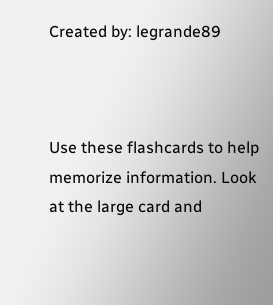Created by: legrande89



Use these flashcards to help memorize information. Look at the large card and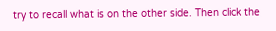try to recall what is on the other side. Then click the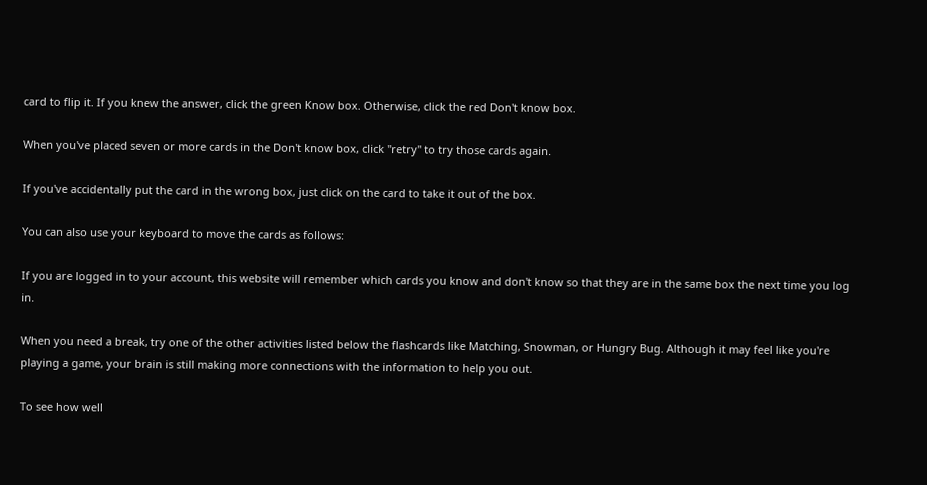card to flip it. If you knew the answer, click the green Know box. Otherwise, click the red Don't know box.

When you've placed seven or more cards in the Don't know box, click "retry" to try those cards again.

If you've accidentally put the card in the wrong box, just click on the card to take it out of the box.

You can also use your keyboard to move the cards as follows:

If you are logged in to your account, this website will remember which cards you know and don't know so that they are in the same box the next time you log in.

When you need a break, try one of the other activities listed below the flashcards like Matching, Snowman, or Hungry Bug. Although it may feel like you're playing a game, your brain is still making more connections with the information to help you out.

To see how well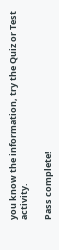you know the information, try the Quiz or Test activity.

Pass complete!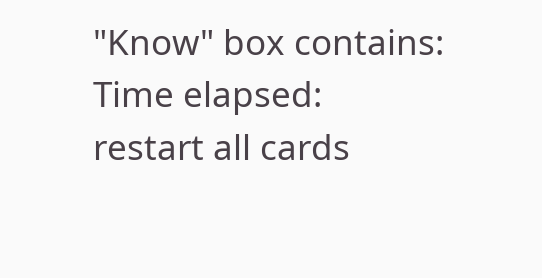"Know" box contains:
Time elapsed:
restart all cards